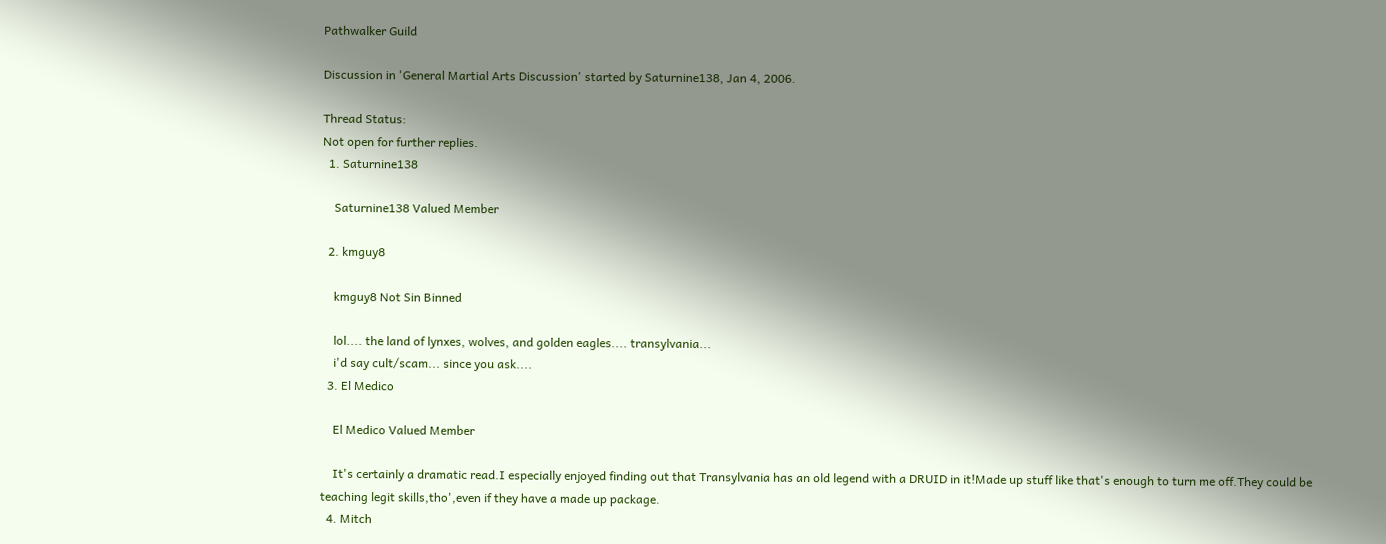Pathwalker Guild

Discussion in 'General Martial Arts Discussion' started by Saturnine138, Jan 4, 2006.

Thread Status:
Not open for further replies.
  1. Saturnine138

    Saturnine138 Valued Member

  2. kmguy8

    kmguy8 Not Sin Binned

    lol.... the land of lynxes, wolves, and golden eagles.... transylvania...
    i'd say cult/scam... since you ask....
  3. El Medico

    El Medico Valued Member

    It's certainly a dramatic read.I especially enjoyed finding out that Transylvania has an old legend with a DRUID in it!Made up stuff like that's enough to turn me off.They could be teaching legit skills,tho',even if they have a made up package.
  4. Mitch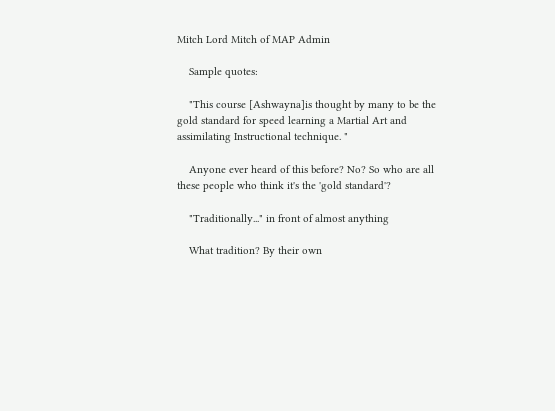Mitch Lord Mitch of MAP Admin

    Sample quotes:

    "This course [Ashwayna]is thought by many to be the gold standard for speed learning a Martial Art and assimilating Instructional technique. "

    Anyone ever heard of this before? No? So who are all these people who think it's the 'gold standard'?

    "Traditionally..." in front of almost anything

    What tradition? By their own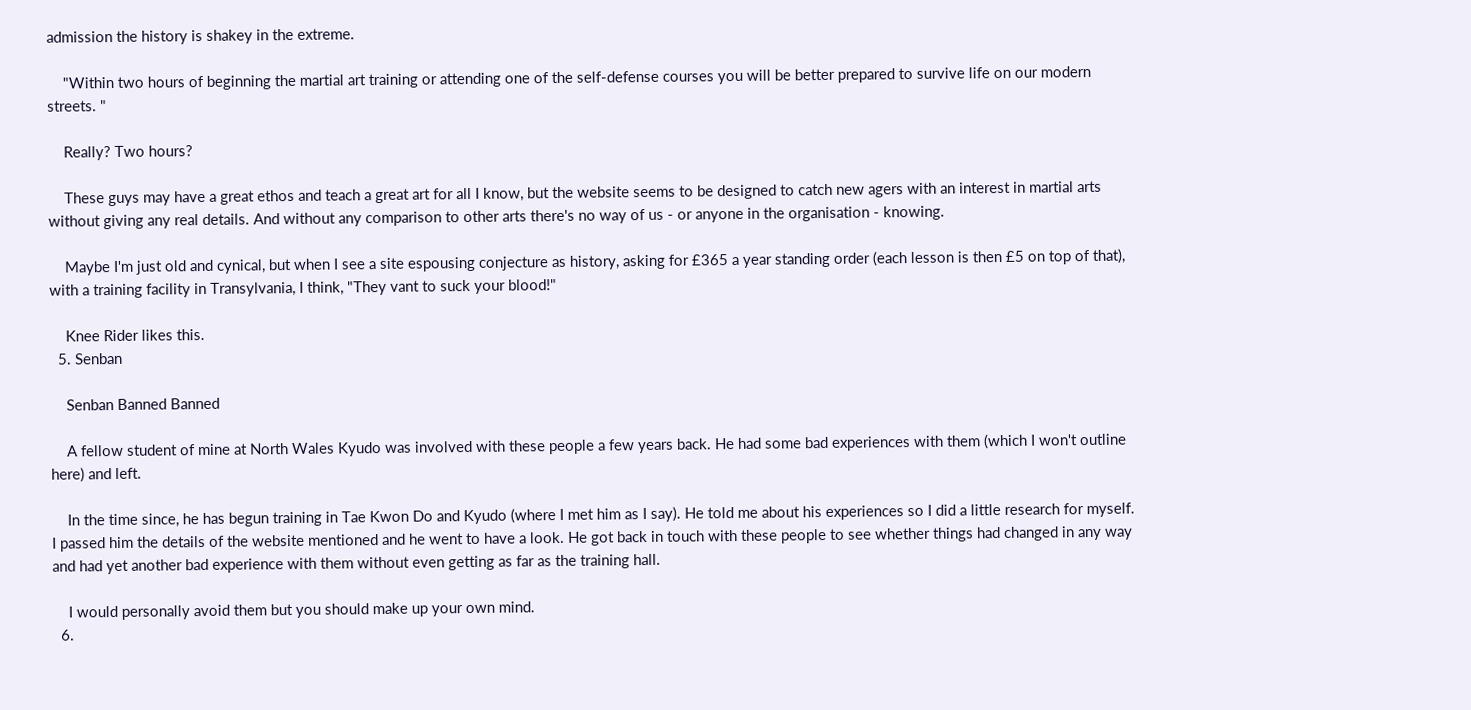admission the history is shakey in the extreme.

    "Within two hours of beginning the martial art training or attending one of the self-defense courses you will be better prepared to survive life on our modern streets. "

    Really? Two hours?

    These guys may have a great ethos and teach a great art for all I know, but the website seems to be designed to catch new agers with an interest in martial arts without giving any real details. And without any comparison to other arts there's no way of us - or anyone in the organisation - knowing.

    Maybe I'm just old and cynical, but when I see a site espousing conjecture as history, asking for £365 a year standing order (each lesson is then £5 on top of that), with a training facility in Transylvania, I think, "They vant to suck your blood!"

    Knee Rider likes this.
  5. Senban

    Senban Banned Banned

    A fellow student of mine at North Wales Kyudo was involved with these people a few years back. He had some bad experiences with them (which I won't outline here) and left.

    In the time since, he has begun training in Tae Kwon Do and Kyudo (where I met him as I say). He told me about his experiences so I did a little research for myself. I passed him the details of the website mentioned and he went to have a look. He got back in touch with these people to see whether things had changed in any way and had yet another bad experience with them without even getting as far as the training hall.

    I would personally avoid them but you should make up your own mind.
  6.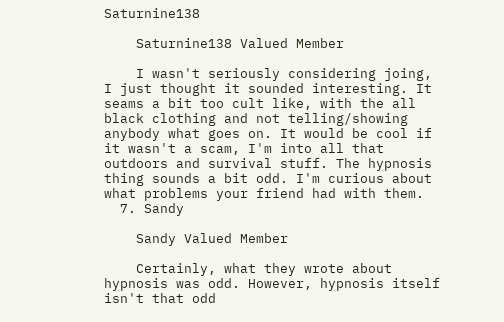Saturnine138

    Saturnine138 Valued Member

    I wasn't seriously considering joing, I just thought it sounded interesting. It seams a bit too cult like, with the all black clothing and not telling/showing anybody what goes on. It would be cool if it wasn't a scam, I'm into all that outdoors and survival stuff. The hypnosis thing sounds a bit odd. I'm curious about what problems your friend had with them.
  7. Sandy

    Sandy Valued Member

    Certainly, what they wrote about hypnosis was odd. However, hypnosis itself isn't that odd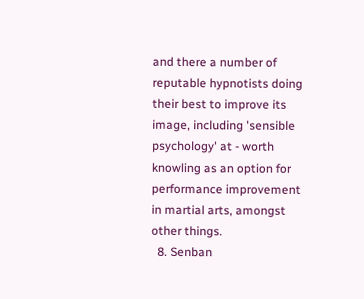and there a number of reputable hypnotists doing their best to improve its image, including 'sensible psychology' at - worth knowling as an option for performance improvement in martial arts, amongst other things.
  8. Senban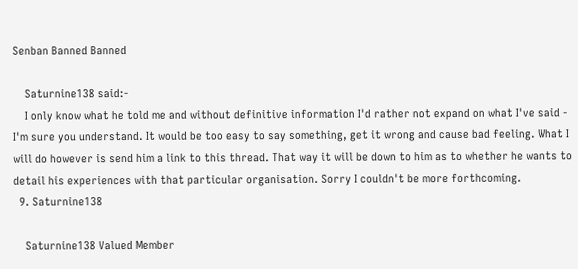Senban Banned Banned

    Saturnine138 said:-
    I only know what he told me and without definitive information I'd rather not expand on what I've said - I'm sure you understand. It would be too easy to say something, get it wrong and cause bad feeling. What I will do however is send him a link to this thread. That way it will be down to him as to whether he wants to detail his experiences with that particular organisation. Sorry I couldn't be more forthcoming.
  9. Saturnine138

    Saturnine138 Valued Member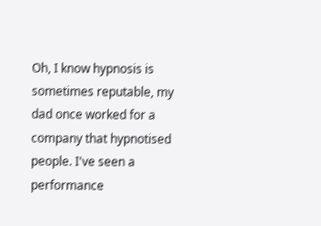Oh, I know hypnosis is sometimes reputable, my dad once worked for a company that hypnotised people. I've seen a performance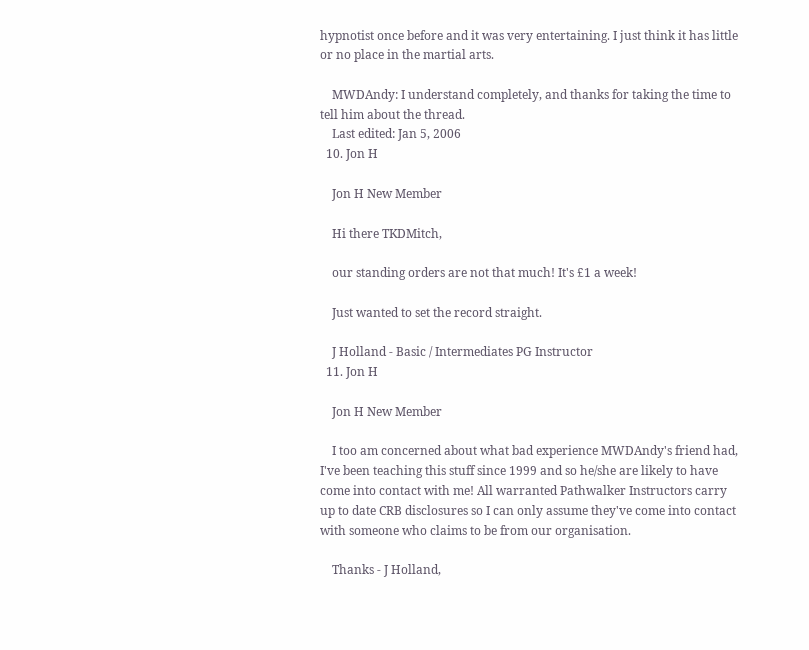hypnotist once before and it was very entertaining. I just think it has little or no place in the martial arts.

    MWDAndy: I understand completely, and thanks for taking the time to tell him about the thread.
    Last edited: Jan 5, 2006
  10. Jon H

    Jon H New Member

    Hi there TKDMitch,

    our standing orders are not that much! It's £1 a week!

    Just wanted to set the record straight.

    J Holland - Basic / Intermediates PG Instructor
  11. Jon H

    Jon H New Member

    I too am concerned about what bad experience MWDAndy's friend had, I've been teaching this stuff since 1999 and so he/she are likely to have come into contact with me! All warranted Pathwalker Instructors carry up to date CRB disclosures so I can only assume they've come into contact with someone who claims to be from our organisation.

    Thanks - J Holland,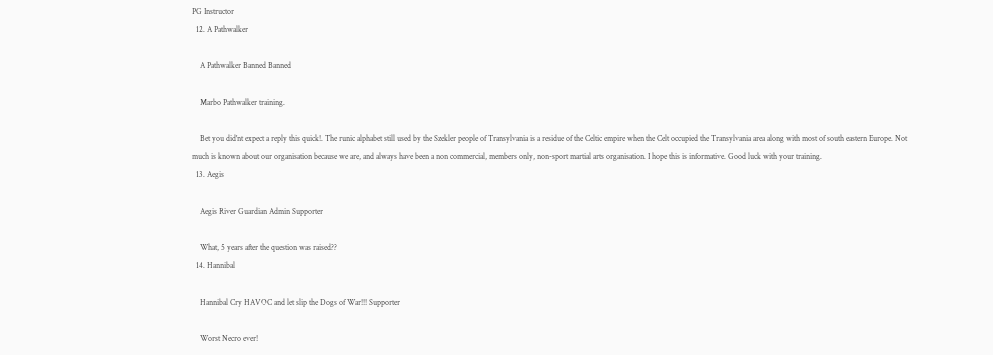PG Instructor
  12. A Pathwalker

    A Pathwalker Banned Banned

    Marbo Pathwalker training.

    Bet you did'nt expect a reply this quick!. The runic alphabet still used by the Szekler people of Transylvania is a residue of the Celtic empire when the Celt occupied the Transylvania area along with most of south eastern Europe. Not much is known about our organisation because we are, and always have been a non commercial, members only, non-sport martial arts organisation. I hope this is informative. Good luck with your training.
  13. Aegis

    Aegis River Guardian Admin Supporter

    What, 5 years after the question was raised??
  14. Hannibal

    Hannibal Cry HAVOC and let slip the Dogs of War!!! Supporter

    Worst Necro ever!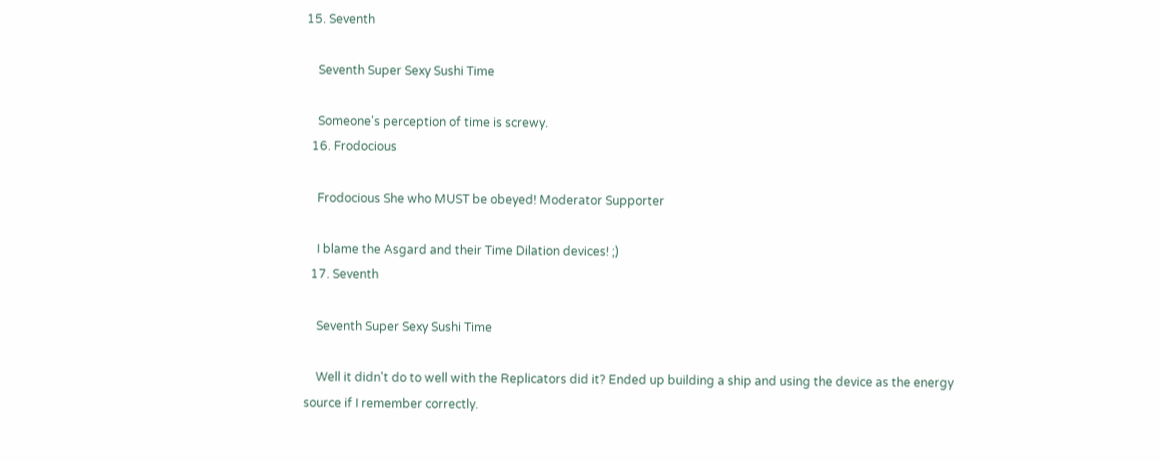15. Seventh

    Seventh Super Sexy Sushi Time

    Someone's perception of time is screwy.
  16. Frodocious

    Frodocious She who MUST be obeyed! Moderator Supporter

    I blame the Asgard and their Time Dilation devices! ;)
  17. Seventh

    Seventh Super Sexy Sushi Time

    Well it didn't do to well with the Replicators did it? Ended up building a ship and using the device as the energy source if I remember correctly.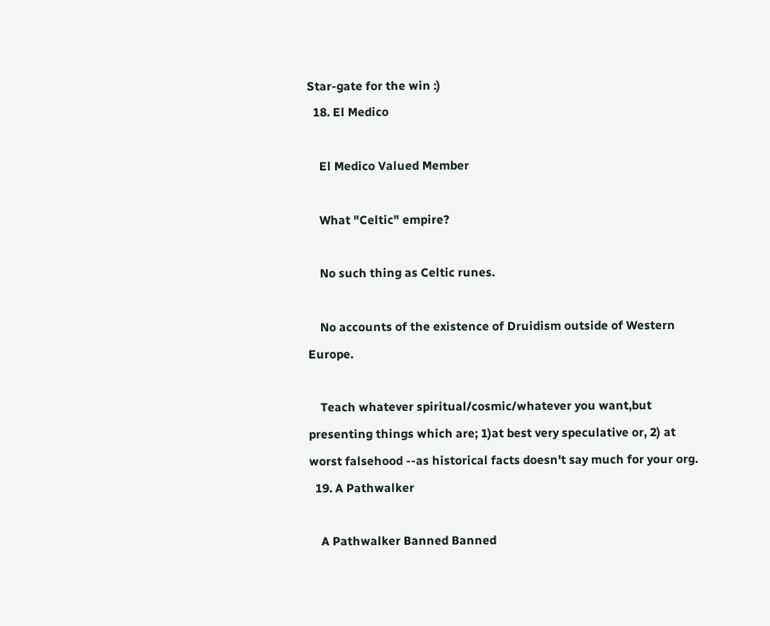Star-gate for the win :)
  18. El Medico

    El Medico Valued Member

    What "Celtic" empire?

    No such thing as Celtic runes.

    No accounts of the existence of Druidism outside of Western Europe.

    Teach whatever spiritual/cosmic/whatever you want,but presenting things which are; 1)at best very speculative or, 2) at worst falsehood --as historical facts doesn't say much for your org.
  19. A Pathwalker

    A Pathwalker Banned Banned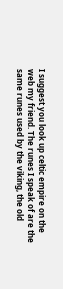I suggest you look up celtic empire on the web my friend. The runes I speak of are the same runes used by the viking, the old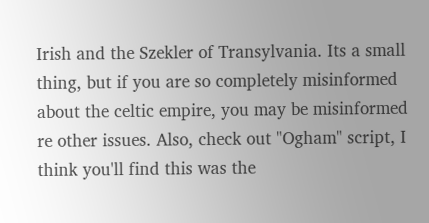Irish and the Szekler of Transylvania. Its a small thing, but if you are so completely misinformed about the celtic empire, you may be misinformed re other issues. Also, check out "Ogham" script, I think you'll find this was the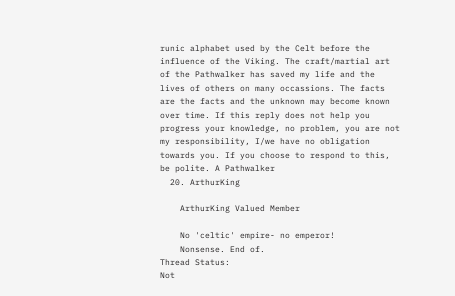runic alphabet used by the Celt before the influence of the Viking. The craft/martial art of the Pathwalker has saved my life and the lives of others on many occassions. The facts are the facts and the unknown may become known over time. If this reply does not help you progress your knowledge, no problem, you are not my responsibility, I/we have no obligation towards you. If you choose to respond to this, be polite. A Pathwalker
  20. ArthurKing

    ArthurKing Valued Member

    No 'celtic' empire- no emperor!
    Nonsense. End of.
Thread Status:
Not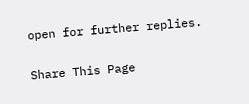open for further replies.

Share This Page